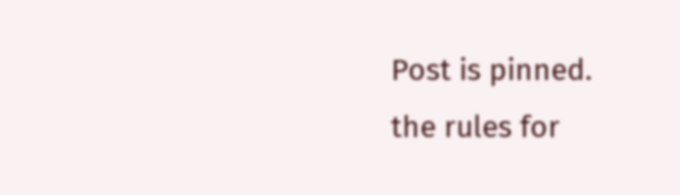Post is pinned.
the rules for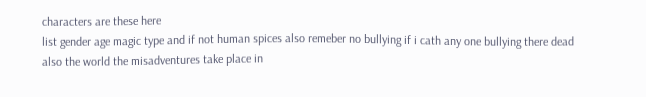characters are these here
list gender age magic type and if not human spices also remeber no bullying if i cath any one bullying there dead
also the world the misadventures take place in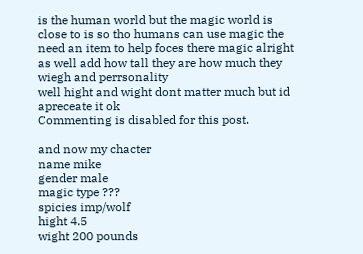is the human world but the magic world is close to is so tho humans can use magic the need an item to help foces there magic alright
as well add how tall they are how much they wiegh and perrsonality
well hight and wight dont matter much but id apreceate it ok
Commenting is disabled for this post.

and now my chacter
name mike
gender male
magic type ???
spicies imp/wolf
hight 4.5
wight 200 pounds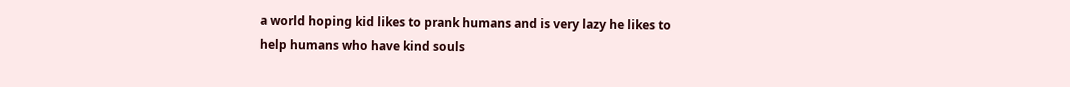a world hoping kid likes to prank humans and is very lazy he likes to help humans who have kind souls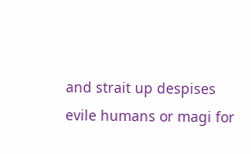and strait up despises evile humans or magi for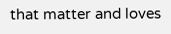that matter and loves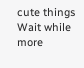cute things
Wait while more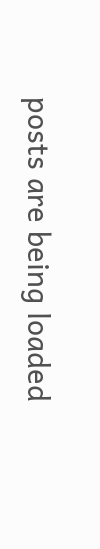posts are being loaded